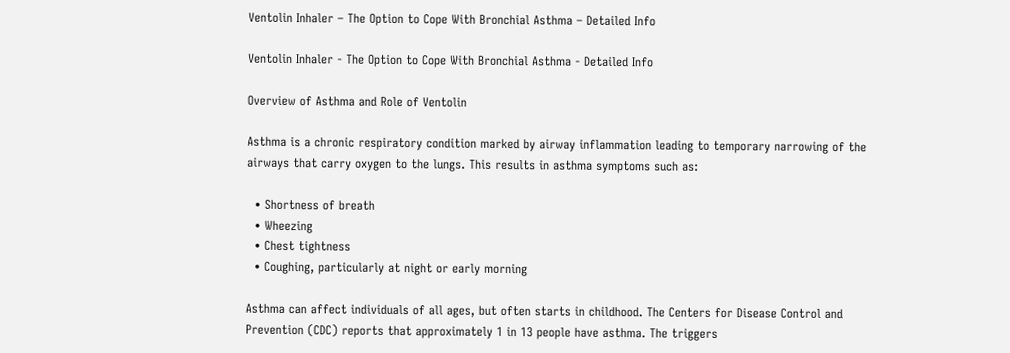Ventolin Inhaler – The Option to Cope With Bronchial Asthma – Detailed Info

Ventolin Inhaler - The Option to Cope With Bronchial Asthma - Detailed Info

Overview of Asthma and Role of Ventolin

Asthma is a chronic respiratory condition marked by airway inflammation leading to temporary narrowing of the airways that carry oxygen to the lungs. This results in asthma symptoms such as:

  • Shortness of breath
  • Wheezing
  • Chest tightness
  • Coughing, particularly at night or early morning

Asthma can affect individuals of all ages, but often starts in childhood. The Centers for Disease Control and Prevention (CDC) reports that approximately 1 in 13 people have asthma. The triggers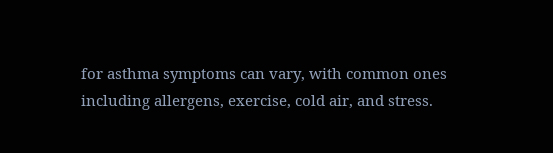for asthma symptoms can vary, with common ones including allergens, exercise, cold air, and stress.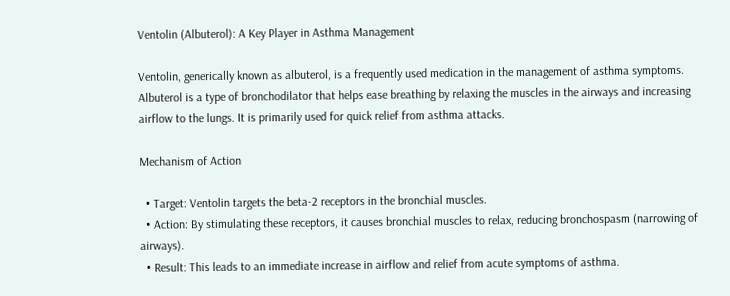Ventolin (Albuterol): A Key Player in Asthma Management

Ventolin, generically known as albuterol, is a frequently used medication in the management of asthma symptoms. Albuterol is a type of bronchodilator that helps ease breathing by relaxing the muscles in the airways and increasing airflow to the lungs. It is primarily used for quick relief from asthma attacks.

Mechanism of Action

  • Target: Ventolin targets the beta-2 receptors in the bronchial muscles.
  • Action: By stimulating these receptors, it causes bronchial muscles to relax, reducing bronchospasm (narrowing of airways).
  • Result: This leads to an immediate increase in airflow and relief from acute symptoms of asthma.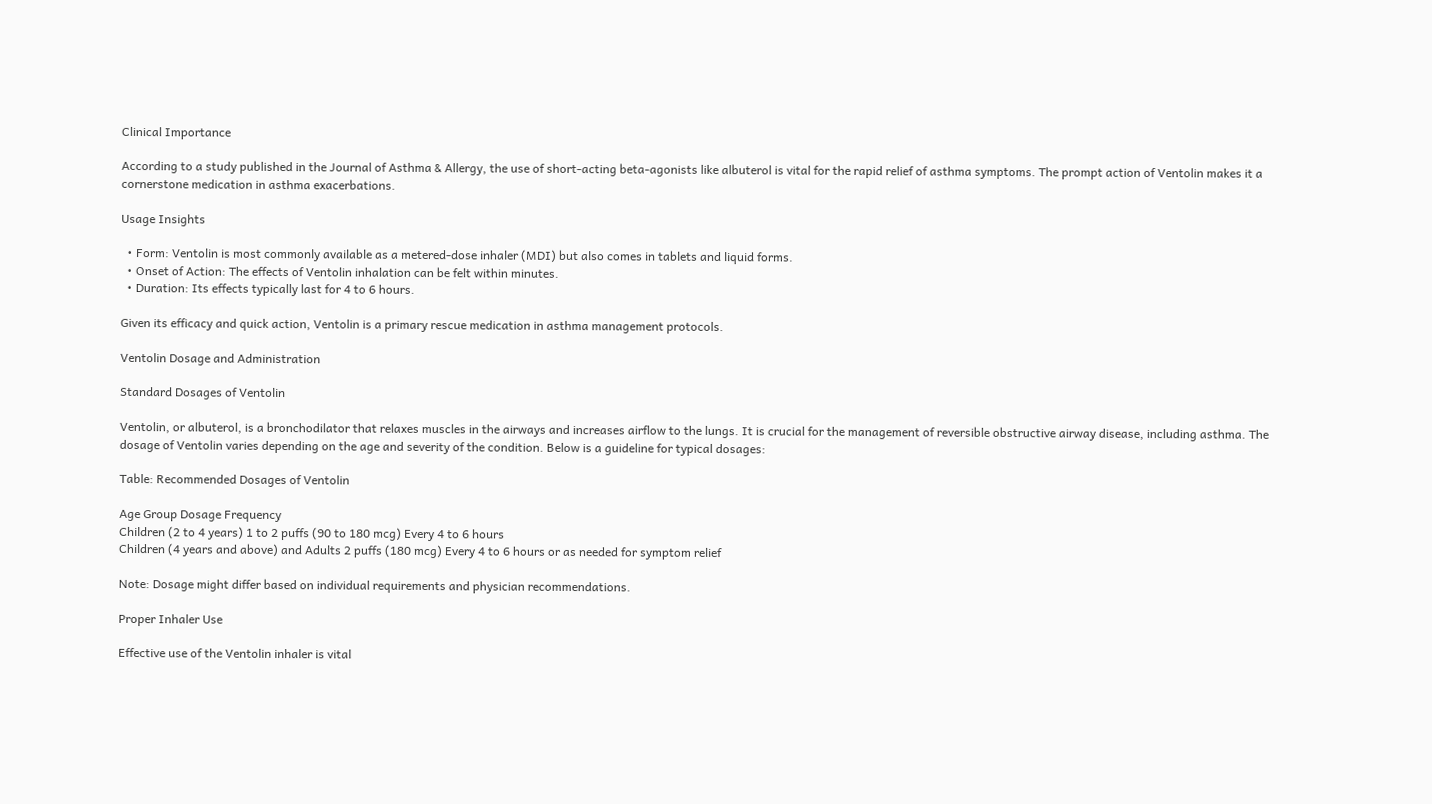Clinical Importance

According to a study published in the Journal of Asthma & Allergy, the use of short-acting beta-agonists like albuterol is vital for the rapid relief of asthma symptoms. The prompt action of Ventolin makes it a cornerstone medication in asthma exacerbations.

Usage Insights

  • Form: Ventolin is most commonly available as a metered-dose inhaler (MDI) but also comes in tablets and liquid forms.
  • Onset of Action: The effects of Ventolin inhalation can be felt within minutes.
  • Duration: Its effects typically last for 4 to 6 hours.

Given its efficacy and quick action, Ventolin is a primary rescue medication in asthma management protocols.

Ventolin Dosage and Administration

Standard Dosages of Ventolin

Ventolin, or albuterol, is a bronchodilator that relaxes muscles in the airways and increases airflow to the lungs. It is crucial for the management of reversible obstructive airway disease, including asthma. The dosage of Ventolin varies depending on the age and severity of the condition. Below is a guideline for typical dosages:

Table: Recommended Dosages of Ventolin

Age Group Dosage Frequency
Children (2 to 4 years) 1 to 2 puffs (90 to 180 mcg) Every 4 to 6 hours
Children (4 years and above) and Adults 2 puffs (180 mcg) Every 4 to 6 hours or as needed for symptom relief

Note: Dosage might differ based on individual requirements and physician recommendations.

Proper Inhaler Use

Effective use of the Ventolin inhaler is vital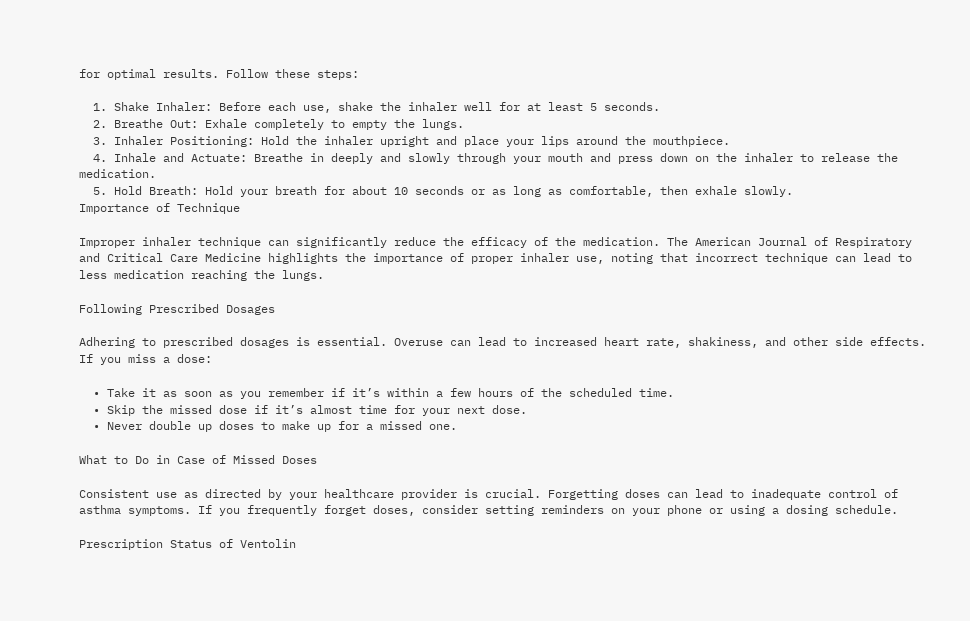for optimal results. Follow these steps:

  1. Shake Inhaler: Before each use, shake the inhaler well for at least 5 seconds.
  2. Breathe Out: Exhale completely to empty the lungs.
  3. Inhaler Positioning: Hold the inhaler upright and place your lips around the mouthpiece.
  4. Inhale and Actuate: Breathe in deeply and slowly through your mouth and press down on the inhaler to release the medication.
  5. Hold Breath: Hold your breath for about 10 seconds or as long as comfortable, then exhale slowly.
Importance of Technique

Improper inhaler technique can significantly reduce the efficacy of the medication. The American Journal of Respiratory and Critical Care Medicine highlights the importance of proper inhaler use, noting that incorrect technique can lead to less medication reaching the lungs.

Following Prescribed Dosages

Adhering to prescribed dosages is essential. Overuse can lead to increased heart rate, shakiness, and other side effects. If you miss a dose:

  • Take it as soon as you remember if it’s within a few hours of the scheduled time.
  • Skip the missed dose if it’s almost time for your next dose.
  • Never double up doses to make up for a missed one.

What to Do in Case of Missed Doses

Consistent use as directed by your healthcare provider is crucial. Forgetting doses can lead to inadequate control of asthma symptoms. If you frequently forget doses, consider setting reminders on your phone or using a dosing schedule.

Prescription Status of Ventolin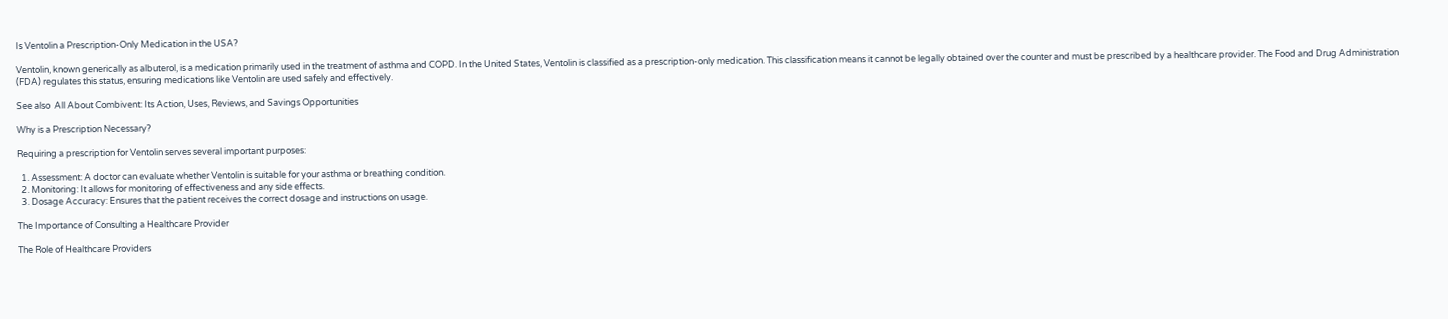Is Ventolin a Prescription-Only Medication in the USA?

Ventolin, known generically as albuterol, is a medication primarily used in the treatment of asthma and COPD. In the United States, Ventolin is classified as a prescription-only medication. This classification means it cannot be legally obtained over the counter and must be prescribed by a healthcare provider. The Food and Drug Administration (FDA) regulates this status, ensuring medications like Ventolin are used safely and effectively.

See also  All About Combivent: Its Action, Uses, Reviews, and Savings Opportunities

Why is a Prescription Necessary?

Requiring a prescription for Ventolin serves several important purposes:

  1. Assessment: A doctor can evaluate whether Ventolin is suitable for your asthma or breathing condition.
  2. Monitoring: It allows for monitoring of effectiveness and any side effects.
  3. Dosage Accuracy: Ensures that the patient receives the correct dosage and instructions on usage.

The Importance of Consulting a Healthcare Provider

The Role of Healthcare Providers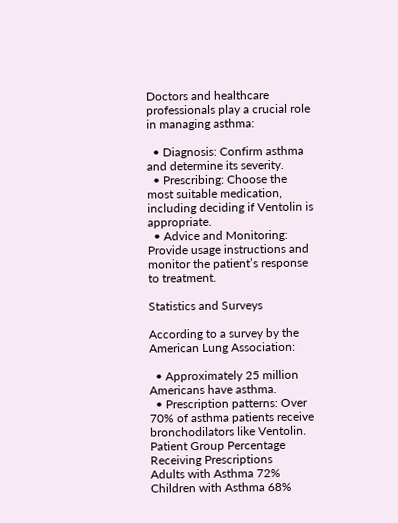Doctors and healthcare professionals play a crucial role in managing asthma:

  • Diagnosis: Confirm asthma and determine its severity.
  • Prescribing: Choose the most suitable medication, including deciding if Ventolin is appropriate.
  • Advice and Monitoring: Provide usage instructions and monitor the patient’s response to treatment.

Statistics and Surveys

According to a survey by the American Lung Association:

  • Approximately 25 million Americans have asthma.
  • Prescription patterns: Over 70% of asthma patients receive bronchodilators like Ventolin.
Patient Group Percentage Receiving Prescriptions
Adults with Asthma 72%
Children with Asthma 68%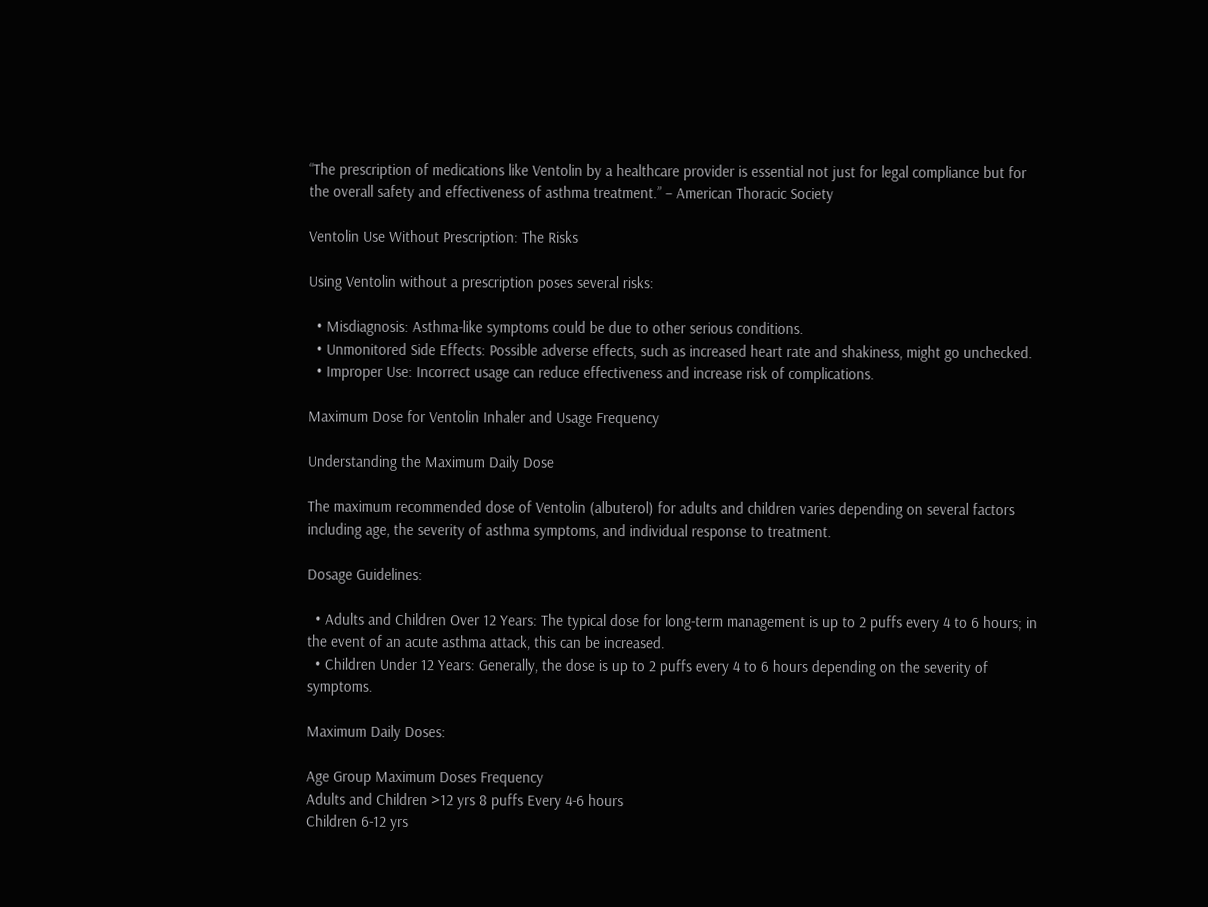“The prescription of medications like Ventolin by a healthcare provider is essential not just for legal compliance but for the overall safety and effectiveness of asthma treatment.” – American Thoracic Society

Ventolin Use Without Prescription: The Risks

Using Ventolin without a prescription poses several risks:

  • Misdiagnosis: Asthma-like symptoms could be due to other serious conditions.
  • Unmonitored Side Effects: Possible adverse effects, such as increased heart rate and shakiness, might go unchecked.
  • Improper Use: Incorrect usage can reduce effectiveness and increase risk of complications.

Maximum Dose for Ventolin Inhaler and Usage Frequency

Understanding the Maximum Daily Dose

The maximum recommended dose of Ventolin (albuterol) for adults and children varies depending on several factors including age, the severity of asthma symptoms, and individual response to treatment.

Dosage Guidelines:

  • Adults and Children Over 12 Years: The typical dose for long-term management is up to 2 puffs every 4 to 6 hours; in the event of an acute asthma attack, this can be increased.
  • Children Under 12 Years: Generally, the dose is up to 2 puffs every 4 to 6 hours depending on the severity of symptoms.

Maximum Daily Doses:

Age Group Maximum Doses Frequency
Adults and Children >12 yrs 8 puffs Every 4-6 hours
Children 6-12 yrs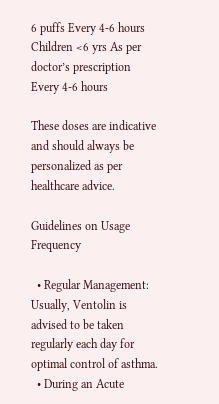6 puffs Every 4-6 hours
Children <6 yrs As per doctor’s prescription Every 4-6 hours

These doses are indicative and should always be personalized as per healthcare advice.

Guidelines on Usage Frequency

  • Regular Management: Usually, Ventolin is advised to be taken regularly each day for optimal control of asthma.
  • During an Acute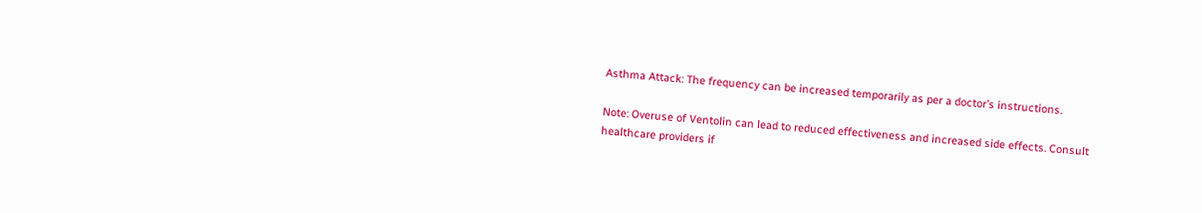Asthma Attack: The frequency can be increased temporarily as per a doctor’s instructions.

Note: Overuse of Ventolin can lead to reduced effectiveness and increased side effects. Consult healthcare providers if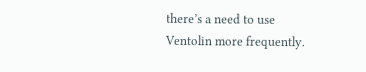there’s a need to use Ventolin more frequently.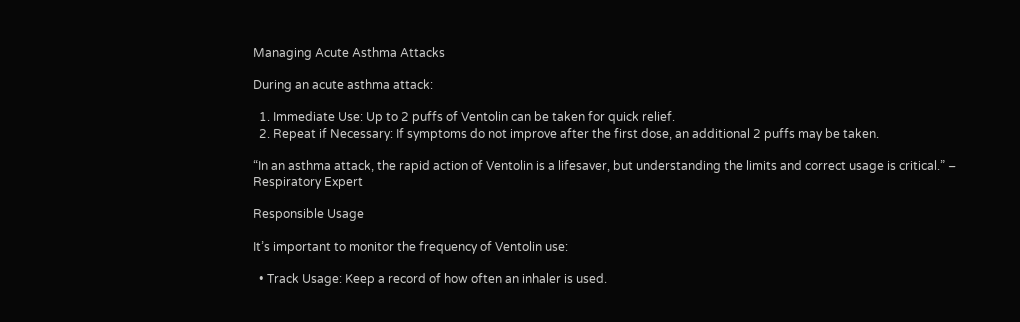Managing Acute Asthma Attacks

During an acute asthma attack:

  1. Immediate Use: Up to 2 puffs of Ventolin can be taken for quick relief.
  2. Repeat if Necessary: If symptoms do not improve after the first dose, an additional 2 puffs may be taken.

“In an asthma attack, the rapid action of Ventolin is a lifesaver, but understanding the limits and correct usage is critical.” – Respiratory Expert

Responsible Usage

It’s important to monitor the frequency of Ventolin use:

  • Track Usage: Keep a record of how often an inhaler is used.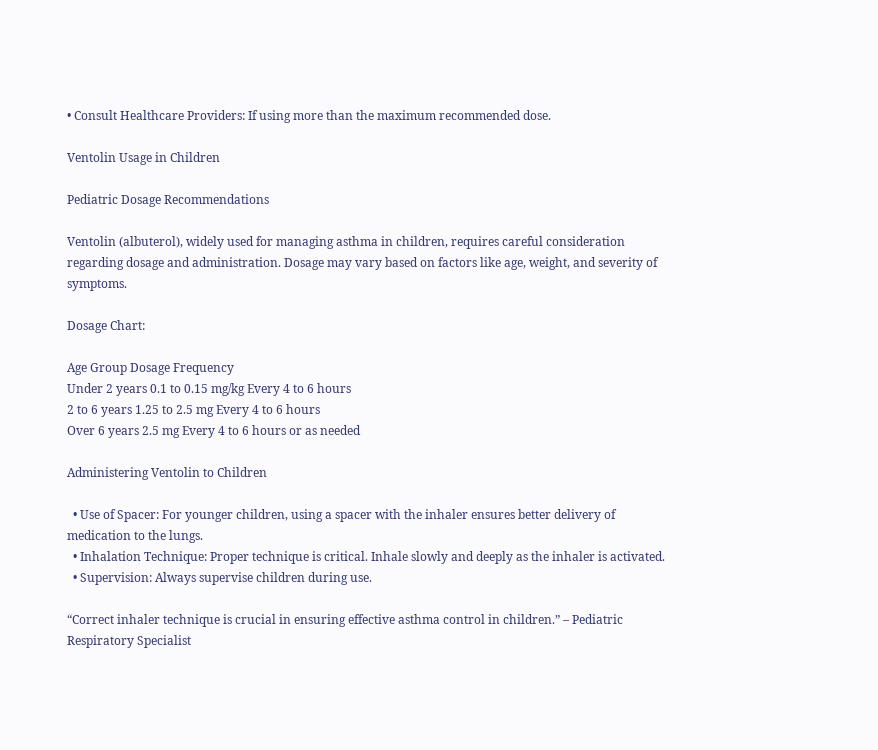• Consult Healthcare Providers: If using more than the maximum recommended dose.

Ventolin Usage in Children

Pediatric Dosage Recommendations

Ventolin (albuterol), widely used for managing asthma in children, requires careful consideration regarding dosage and administration. Dosage may vary based on factors like age, weight, and severity of symptoms.

Dosage Chart:

Age Group Dosage Frequency
Under 2 years 0.1 to 0.15 mg/kg Every 4 to 6 hours
2 to 6 years 1.25 to 2.5 mg Every 4 to 6 hours
Over 6 years 2.5 mg Every 4 to 6 hours or as needed

Administering Ventolin to Children

  • Use of Spacer: For younger children, using a spacer with the inhaler ensures better delivery of medication to the lungs.
  • Inhalation Technique: Proper technique is critical. Inhale slowly and deeply as the inhaler is activated.
  • Supervision: Always supervise children during use.

“Correct inhaler technique is crucial in ensuring effective asthma control in children.” – Pediatric Respiratory Specialist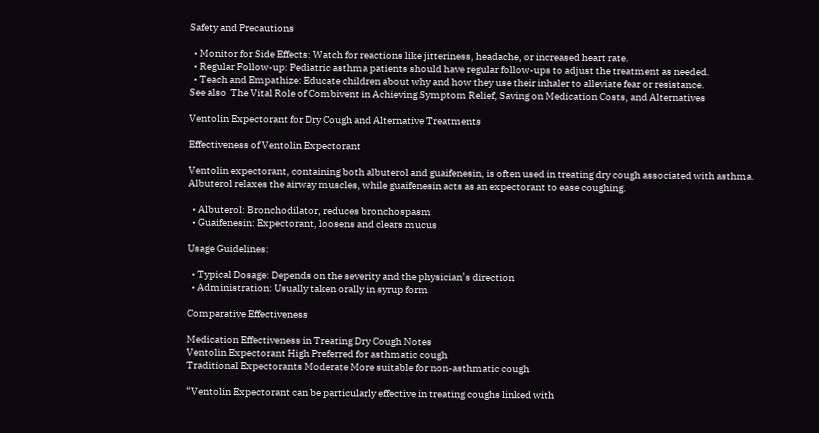Safety and Precautions

  • Monitor for Side Effects: Watch for reactions like jitteriness, headache, or increased heart rate.
  • Regular Follow-up: Pediatric asthma patients should have regular follow-ups to adjust the treatment as needed.
  • Teach and Empathize: Educate children about why and how they use their inhaler to alleviate fear or resistance.
See also  The Vital Role of Combivent in Achieving Symptom Relief, Saving on Medication Costs, and Alternatives

Ventolin Expectorant for Dry Cough and Alternative Treatments

Effectiveness of Ventolin Expectorant

Ventolin expectorant, containing both albuterol and guaifenesin, is often used in treating dry cough associated with asthma. Albuterol relaxes the airway muscles, while guaifenesin acts as an expectorant to ease coughing.

  • Albuterol: Bronchodilator, reduces bronchospasm
  • Guaifenesin: Expectorant, loosens and clears mucus

Usage Guidelines:

  • Typical Dosage: Depends on the severity and the physician’s direction
  • Administration: Usually taken orally in syrup form

Comparative Effectiveness

Medication Effectiveness in Treating Dry Cough Notes
Ventolin Expectorant High Preferred for asthmatic cough
Traditional Expectorants Moderate More suitable for non-asthmatic cough

“Ventolin Expectorant can be particularly effective in treating coughs linked with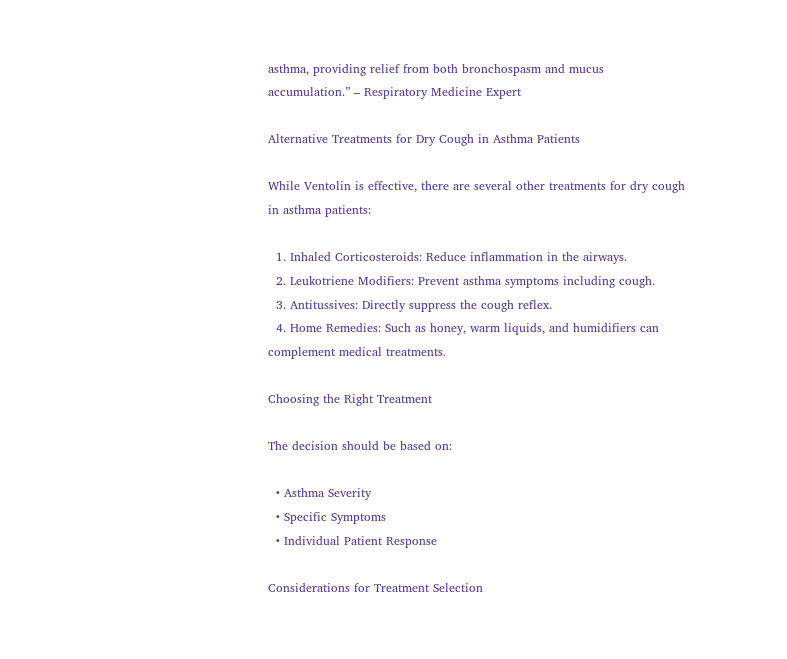asthma, providing relief from both bronchospasm and mucus accumulation.” – Respiratory Medicine Expert

Alternative Treatments for Dry Cough in Asthma Patients

While Ventolin is effective, there are several other treatments for dry cough in asthma patients:

  1. Inhaled Corticosteroids: Reduce inflammation in the airways.
  2. Leukotriene Modifiers: Prevent asthma symptoms including cough.
  3. Antitussives: Directly suppress the cough reflex.
  4. Home Remedies: Such as honey, warm liquids, and humidifiers can complement medical treatments.

Choosing the Right Treatment

The decision should be based on:

  • Asthma Severity
  • Specific Symptoms
  • Individual Patient Response

Considerations for Treatment Selection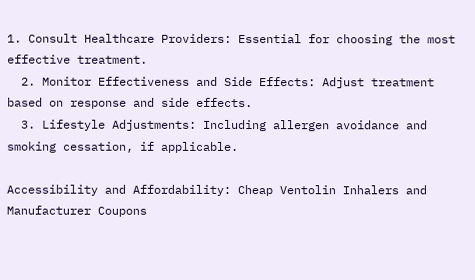1. Consult Healthcare Providers: Essential for choosing the most effective treatment.
  2. Monitor Effectiveness and Side Effects: Adjust treatment based on response and side effects.
  3. Lifestyle Adjustments: Including allergen avoidance and smoking cessation, if applicable.

Accessibility and Affordability: Cheap Ventolin Inhalers and Manufacturer Coupons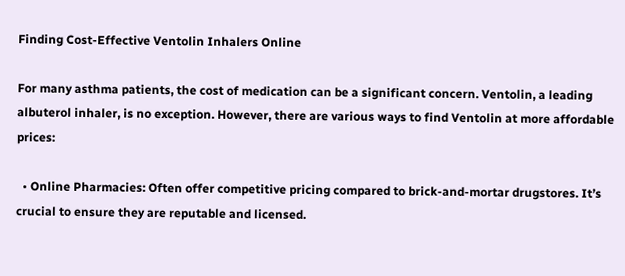Finding Cost-Effective Ventolin Inhalers Online

For many asthma patients, the cost of medication can be a significant concern. Ventolin, a leading albuterol inhaler, is no exception. However, there are various ways to find Ventolin at more affordable prices:

  • Online Pharmacies: Often offer competitive pricing compared to brick-and-mortar drugstores. It’s crucial to ensure they are reputable and licensed.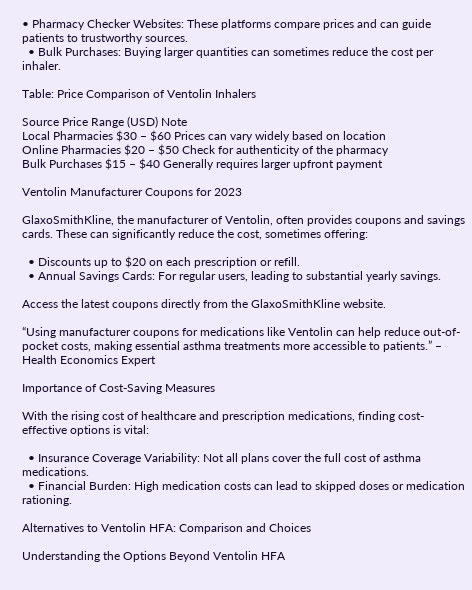• Pharmacy Checker Websites: These platforms compare prices and can guide patients to trustworthy sources.
  • Bulk Purchases: Buying larger quantities can sometimes reduce the cost per inhaler.

Table: Price Comparison of Ventolin Inhalers

Source Price Range (USD) Note
Local Pharmacies $30 – $60 Prices can vary widely based on location
Online Pharmacies $20 – $50 Check for authenticity of the pharmacy
Bulk Purchases $15 – $40 Generally requires larger upfront payment

Ventolin Manufacturer Coupons for 2023

GlaxoSmithKline, the manufacturer of Ventolin, often provides coupons and savings cards. These can significantly reduce the cost, sometimes offering:

  • Discounts up to $20 on each prescription or refill.
  • Annual Savings Cards: For regular users, leading to substantial yearly savings.

Access the latest coupons directly from the GlaxoSmithKline website.

“Using manufacturer coupons for medications like Ventolin can help reduce out-of-pocket costs, making essential asthma treatments more accessible to patients.” – Health Economics Expert

Importance of Cost-Saving Measures

With the rising cost of healthcare and prescription medications, finding cost-effective options is vital:

  • Insurance Coverage Variability: Not all plans cover the full cost of asthma medications.
  • Financial Burden: High medication costs can lead to skipped doses or medication rationing.

Alternatives to Ventolin HFA: Comparison and Choices

Understanding the Options Beyond Ventolin HFA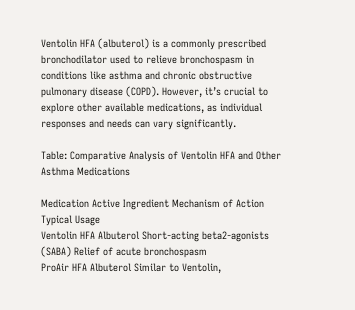Ventolin HFA (albuterol) is a commonly prescribed bronchodilator used to relieve bronchospasm in conditions like asthma and chronic obstructive pulmonary disease (COPD). However, it’s crucial to explore other available medications, as individual responses and needs can vary significantly.

Table: Comparative Analysis of Ventolin HFA and Other Asthma Medications

Medication Active Ingredient Mechanism of Action Typical Usage
Ventolin HFA Albuterol Short-acting beta2-agonists (SABA) Relief of acute bronchospasm
ProAir HFA Albuterol Similar to Ventolin,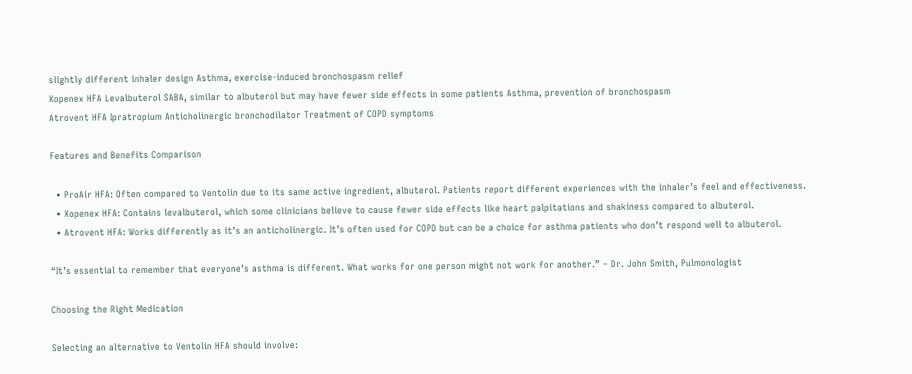slightly different inhaler design Asthma, exercise-induced bronchospasm relief
Xopenex HFA Levalbuterol SABA, similar to albuterol but may have fewer side effects in some patients Asthma, prevention of bronchospasm
Atrovent HFA Ipratropium Anticholinergic bronchodilator Treatment of COPD symptoms

Features and Benefits Comparison

  • ProAir HFA: Often compared to Ventolin due to its same active ingredient, albuterol. Patients report different experiences with the inhaler’s feel and effectiveness.
  • Xopenex HFA: Contains levalbuterol, which some clinicians believe to cause fewer side effects like heart palpitations and shakiness compared to albuterol.
  • Atrovent HFA: Works differently as it’s an anticholinergic. It’s often used for COPD but can be a choice for asthma patients who don’t respond well to albuterol.

“It’s essential to remember that everyone’s asthma is different. What works for one person might not work for another.” – Dr. John Smith, Pulmonologist

Choosing the Right Medication

Selecting an alternative to Ventolin HFA should involve: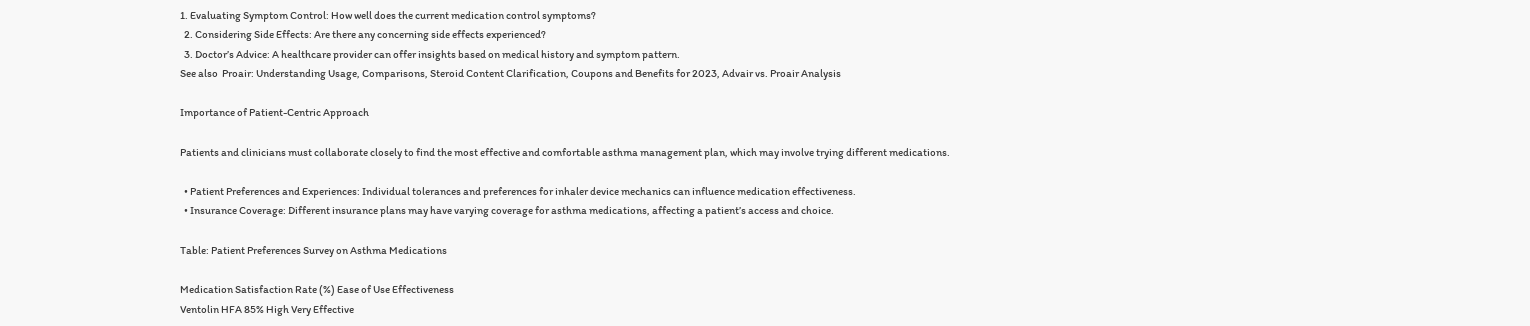1. Evaluating Symptom Control: How well does the current medication control symptoms?
  2. Considering Side Effects: Are there any concerning side effects experienced?
  3. Doctor’s Advice: A healthcare provider can offer insights based on medical history and symptom pattern.
See also  Proair: Understanding Usage, Comparisons, Steroid Content Clarification, Coupons and Benefits for 2023, Advair vs. Proair Analysis

Importance of Patient-Centric Approach

Patients and clinicians must collaborate closely to find the most effective and comfortable asthma management plan, which may involve trying different medications.

  • Patient Preferences and Experiences: Individual tolerances and preferences for inhaler device mechanics can influence medication effectiveness.
  • Insurance Coverage: Different insurance plans may have varying coverage for asthma medications, affecting a patient’s access and choice.

Table: Patient Preferences Survey on Asthma Medications

Medication Satisfaction Rate (%) Ease of Use Effectiveness
Ventolin HFA 85% High Very Effective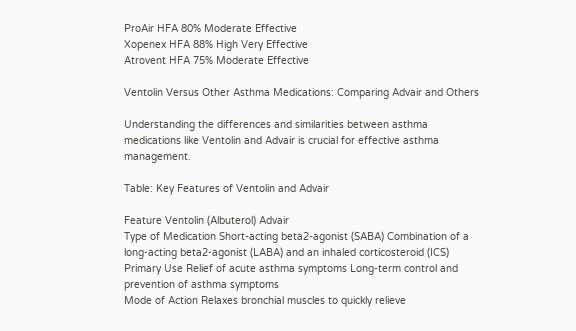ProAir HFA 80% Moderate Effective
Xopenex HFA 88% High Very Effective
Atrovent HFA 75% Moderate Effective

Ventolin Versus Other Asthma Medications: Comparing Advair and Others

Understanding the differences and similarities between asthma medications like Ventolin and Advair is crucial for effective asthma management.

Table: Key Features of Ventolin and Advair

Feature Ventolin (Albuterol) Advair
Type of Medication Short-acting beta2-agonist (SABA) Combination of a long-acting beta2-agonist (LABA) and an inhaled corticosteroid (ICS)
Primary Use Relief of acute asthma symptoms Long-term control and prevention of asthma symptoms
Mode of Action Relaxes bronchial muscles to quickly relieve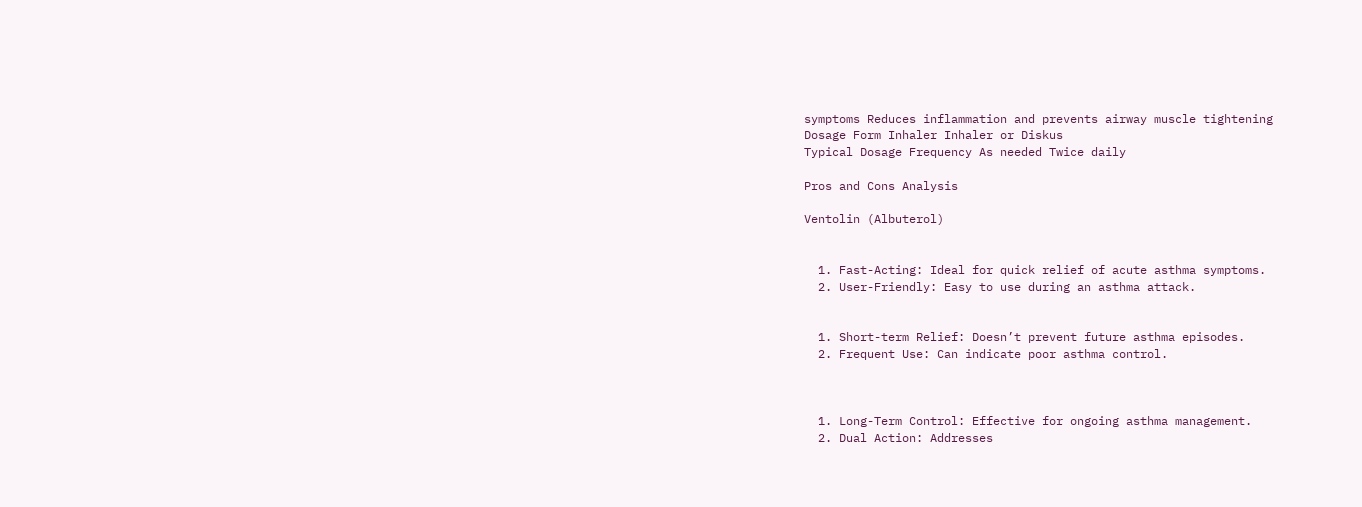symptoms Reduces inflammation and prevents airway muscle tightening
Dosage Form Inhaler Inhaler or Diskus
Typical Dosage Frequency As needed Twice daily

Pros and Cons Analysis

Ventolin (Albuterol)


  1. Fast-Acting: Ideal for quick relief of acute asthma symptoms.
  2. User-Friendly: Easy to use during an asthma attack.


  1. Short-term Relief: Doesn’t prevent future asthma episodes.
  2. Frequent Use: Can indicate poor asthma control.



  1. Long-Term Control: Effective for ongoing asthma management.
  2. Dual Action: Addresses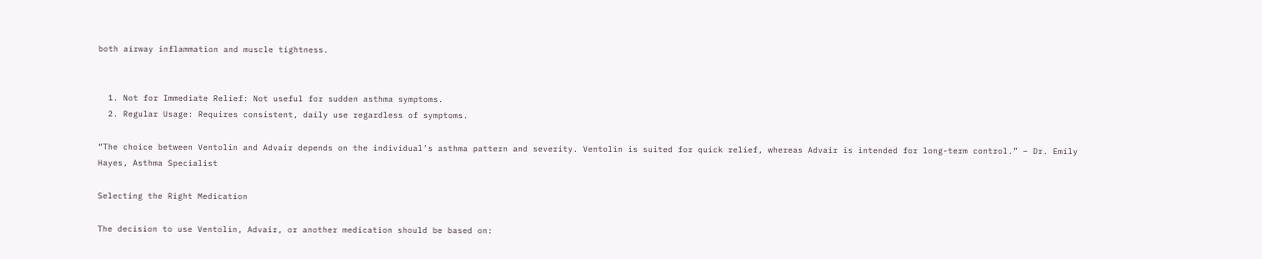both airway inflammation and muscle tightness.


  1. Not for Immediate Relief: Not useful for sudden asthma symptoms.
  2. Regular Usage: Requires consistent, daily use regardless of symptoms.

“The choice between Ventolin and Advair depends on the individual’s asthma pattern and severity. Ventolin is suited for quick relief, whereas Advair is intended for long-term control.” – Dr. Emily Hayes, Asthma Specialist

Selecting the Right Medication

The decision to use Ventolin, Advair, or another medication should be based on: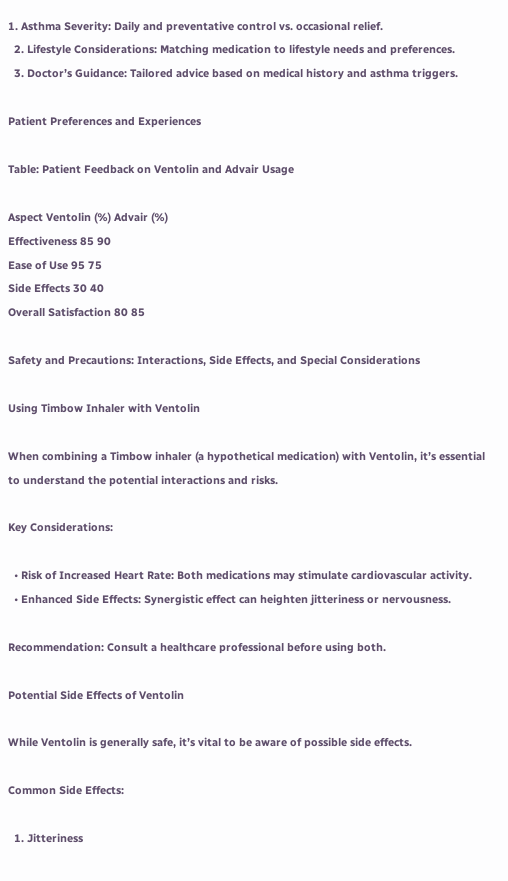1. Asthma Severity: Daily and preventative control vs. occasional relief.
  2. Lifestyle Considerations: Matching medication to lifestyle needs and preferences.
  3. Doctor’s Guidance: Tailored advice based on medical history and asthma triggers.

Patient Preferences and Experiences

Table: Patient Feedback on Ventolin and Advair Usage

Aspect Ventolin (%) Advair (%)
Effectiveness 85 90
Ease of Use 95 75
Side Effects 30 40
Overall Satisfaction 80 85

Safety and Precautions: Interactions, Side Effects, and Special Considerations

Using Timbow Inhaler with Ventolin

When combining a Timbow inhaler (a hypothetical medication) with Ventolin, it’s essential to understand the potential interactions and risks.

Key Considerations:

  • Risk of Increased Heart Rate: Both medications may stimulate cardiovascular activity.
  • Enhanced Side Effects: Synergistic effect can heighten jitteriness or nervousness.

Recommendation: Consult a healthcare professional before using both.

Potential Side Effects of Ventolin

While Ventolin is generally safe, it’s vital to be aware of possible side effects.

Common Side Effects:

  1. Jitteriness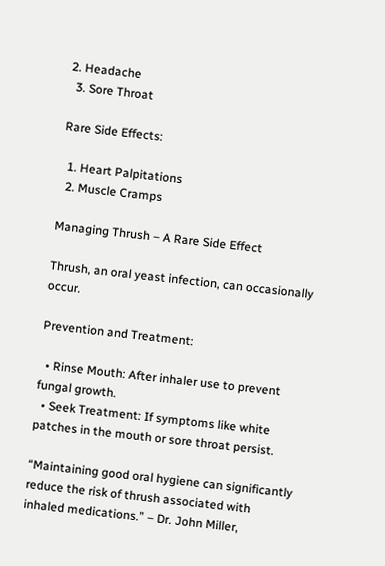2. Headache
  3. Sore Throat

Rare Side Effects:

  1. Heart Palpitations
  2. Muscle Cramps

Managing Thrush – A Rare Side Effect

Thrush, an oral yeast infection, can occasionally occur.

Prevention and Treatment:

  • Rinse Mouth: After inhaler use to prevent fungal growth.
  • Seek Treatment: If symptoms like white patches in the mouth or sore throat persist.

“Maintaining good oral hygiene can significantly reduce the risk of thrush associated with inhaled medications.” – Dr. John Miller,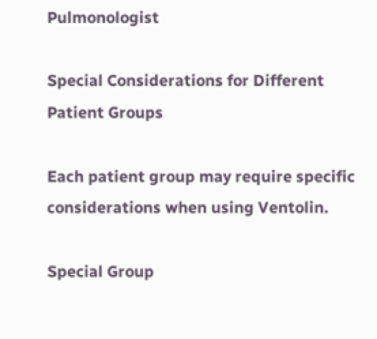Pulmonologist

Special Considerations for Different Patient Groups

Each patient group may require specific considerations when using Ventolin.

Special Group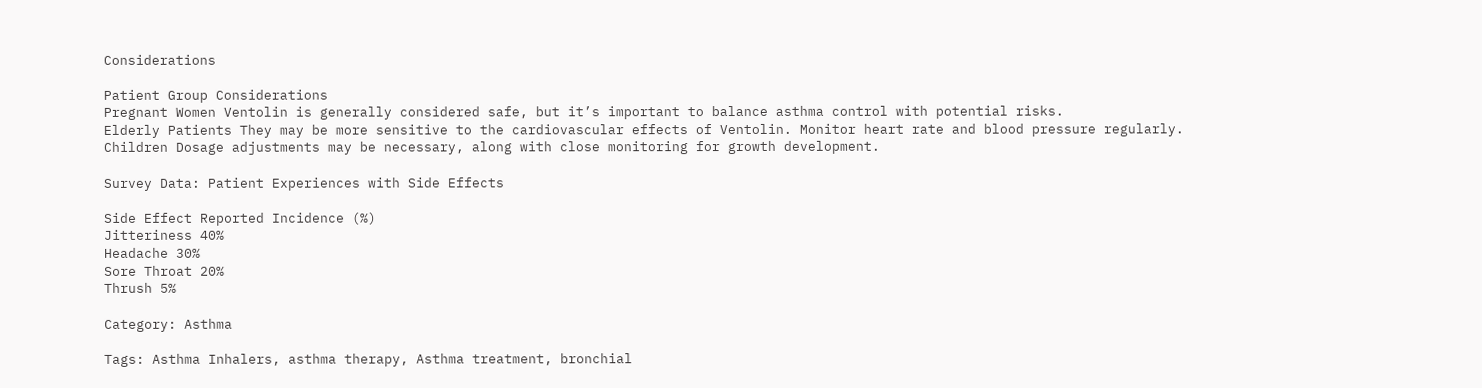Considerations

Patient Group Considerations
Pregnant Women Ventolin is generally considered safe, but it’s important to balance asthma control with potential risks.
Elderly Patients They may be more sensitive to the cardiovascular effects of Ventolin. Monitor heart rate and blood pressure regularly.
Children Dosage adjustments may be necessary, along with close monitoring for growth development.

Survey Data: Patient Experiences with Side Effects

Side Effect Reported Incidence (%)
Jitteriness 40%
Headache 30%
Sore Throat 20%
Thrush 5%

Category: Asthma

Tags: Asthma Inhalers, asthma therapy, Asthma treatment, bronchial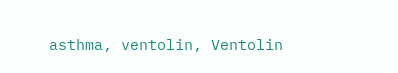asthma, ventolin, Ventolin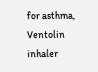for asthma, Ventolin inhaler